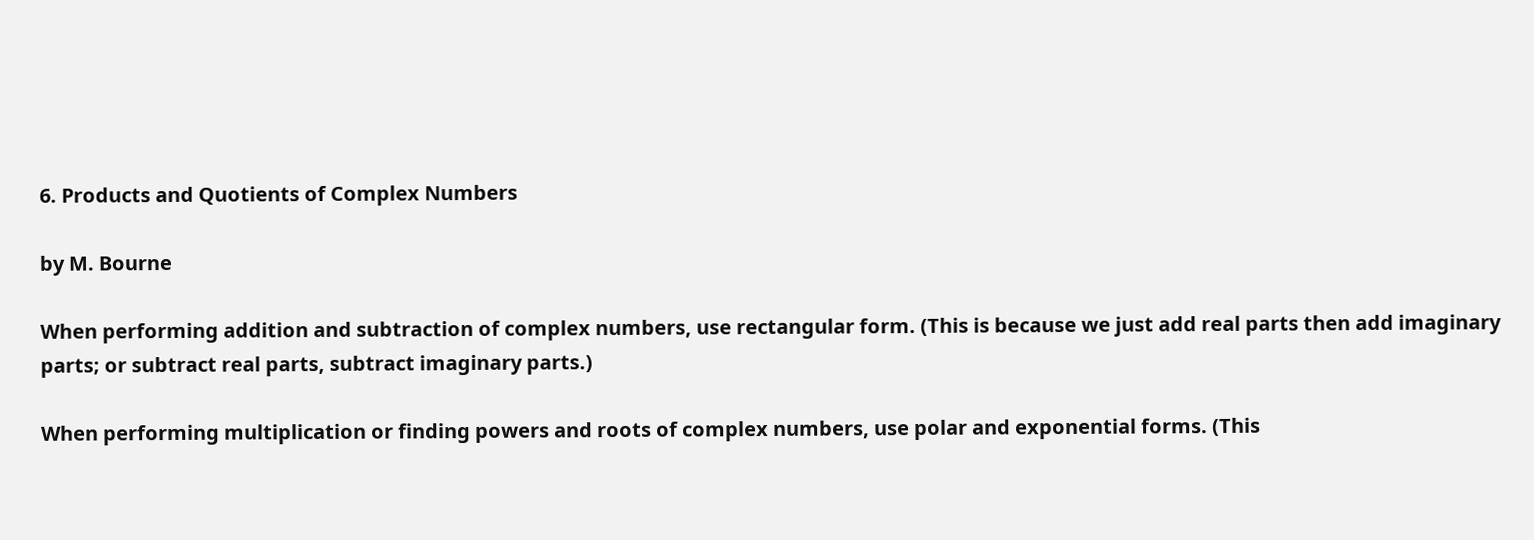6. Products and Quotients of Complex Numbers

by M. Bourne

When performing addition and subtraction of complex numbers, use rectangular form. (This is because we just add real parts then add imaginary parts; or subtract real parts, subtract imaginary parts.)

When performing multiplication or finding powers and roots of complex numbers, use polar and exponential forms. (This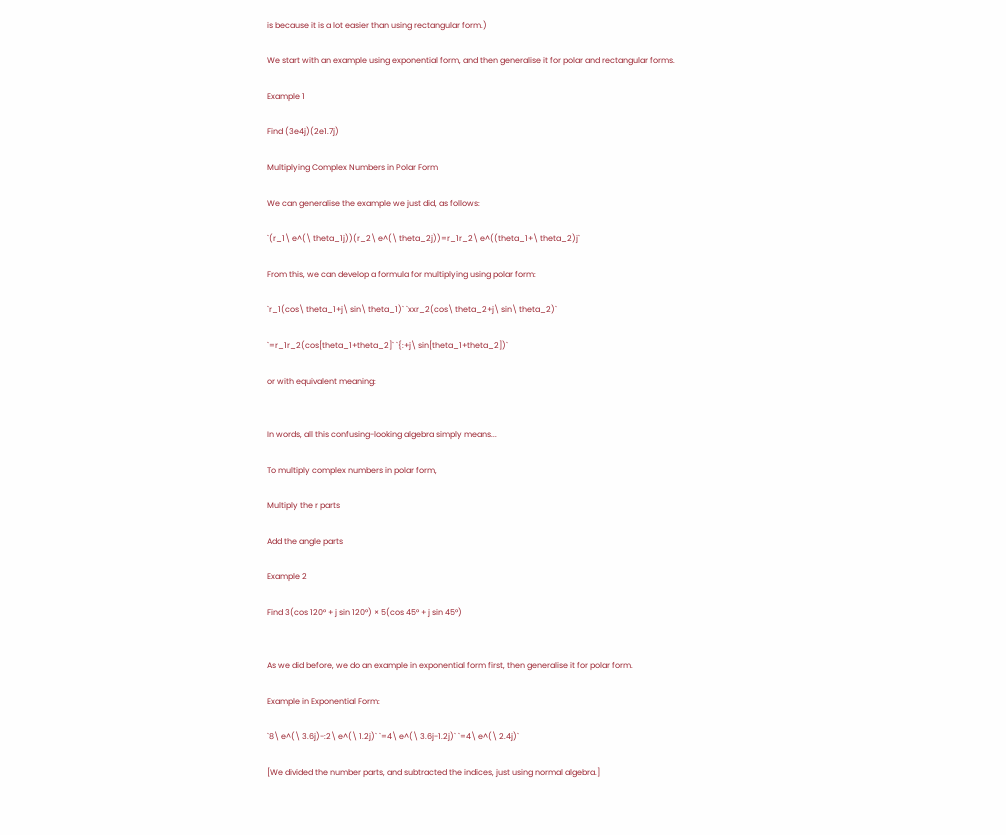is because it is a lot easier than using rectangular form.)

We start with an example using exponential form, and then generalise it for polar and rectangular forms.

Example 1

Find (3e4j)(2e1.7j)

Multiplying Complex Numbers in Polar Form

We can generalise the example we just did, as follows:

`(r_1\ e^(\ theta_1j))(r_2\ e^(\ theta_2j))=r_1r_2\ e^((theta_1+\ theta_2)j`

From this, we can develop a formula for multiplying using polar form:

`r_1(cos\ theta_1+j\ sin\ theta_1)` `xxr_2(cos\ theta_2+j\ sin\ theta_2)`

`=r_1r_2(cos[theta_1+theta_2]` `{:+j\ sin[theta_1+theta_2])`

or with equivalent meaning:


In words, all this confusing-looking algebra simply means...

To multiply complex numbers in polar form,

Multiply the r parts

Add the angle parts

Example 2

Find 3(cos 120° + j sin 120°) × 5(cos 45° + j sin 45°)


As we did before, we do an example in exponential form first, then generalise it for polar form.

Example in Exponential Form:

`8\ e^(\ 3.6j)-:2\ e^(\ 1.2j)` `=4\ e^(\ 3.6j-1.2j)` `=4\ e^(\ 2.4j)`

[We divided the number parts, and subtracted the indices, just using normal algebra.]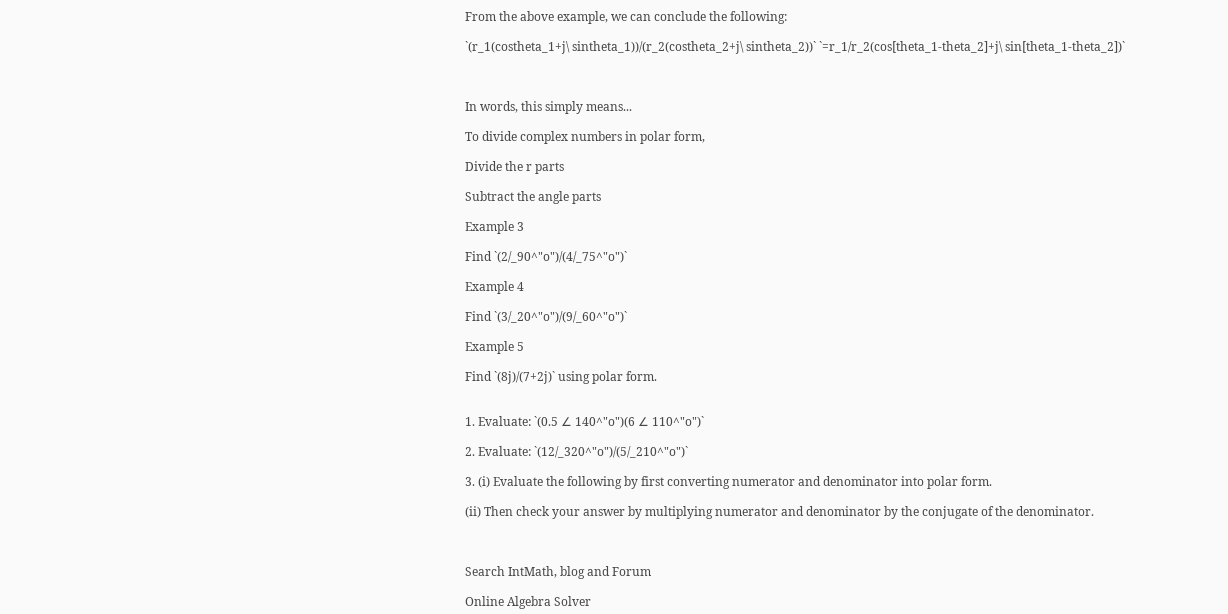From the above example, we can conclude the following:

`(r_1(costheta_1+j\ sintheta_1))/(r_2(costheta_2+j\ sintheta_2))` `=r_1/r_2(cos[theta_1-theta_2]+j\ sin[theta_1-theta_2])`



In words, this simply means...

To divide complex numbers in polar form,

Divide the r parts

Subtract the angle parts

Example 3

Find `(2/_90^"o")/(4/_75^"o")`

Example 4

Find `(3/_20^"o")/(9/_60^"o")`

Example 5

Find `(8j)/(7+2j)` using polar form.


1. Evaluate: `(0.5 ∠ 140^"o")(6 ∠ 110^"o")`

2. Evaluate: `(12/_320^"o")/(5/_210^"o")`

3. (i) Evaluate the following by first converting numerator and denominator into polar form.

(ii) Then check your answer by multiplying numerator and denominator by the conjugate of the denominator.



Search IntMath, blog and Forum

Online Algebra Solver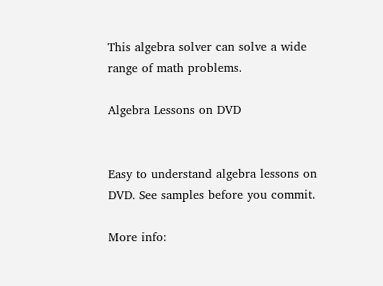This algebra solver can solve a wide range of math problems.

Algebra Lessons on DVD


Easy to understand algebra lessons on DVD. See samples before you commit.

More info: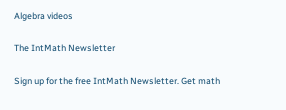Algebra videos

The IntMath Newsletter

Sign up for the free IntMath Newsletter. Get math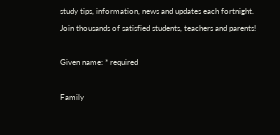study tips, information, news and updates each fortnight. Join thousands of satisfied students, teachers and parents!

Given name: * required

Family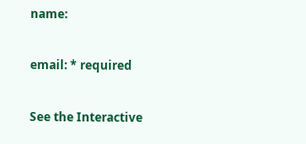name:

email: * required

See the Interactive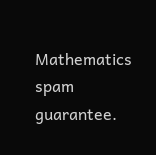Mathematics spam guarantee.